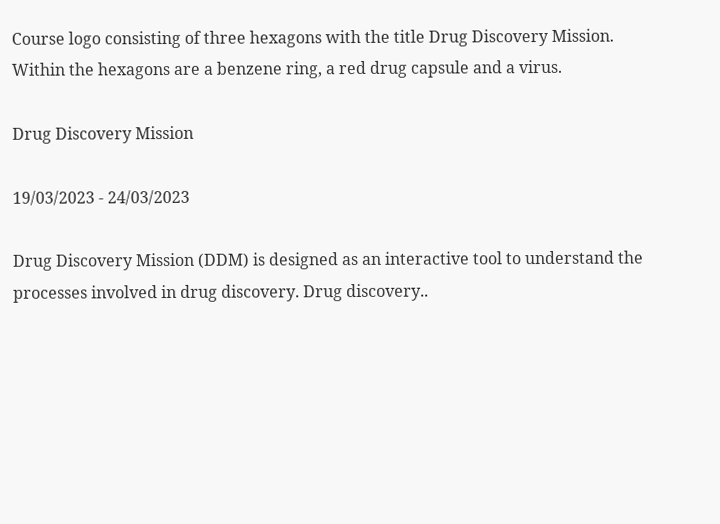Course logo consisting of three hexagons with the title Drug Discovery Mission. Within the hexagons are a benzene ring, a red drug capsule and a virus.

Drug Discovery Mission

19/03/2023 - 24/03/2023

Drug Discovery Mission (DDM) is designed as an interactive tool to understand the processes involved in drug discovery. Drug discovery..